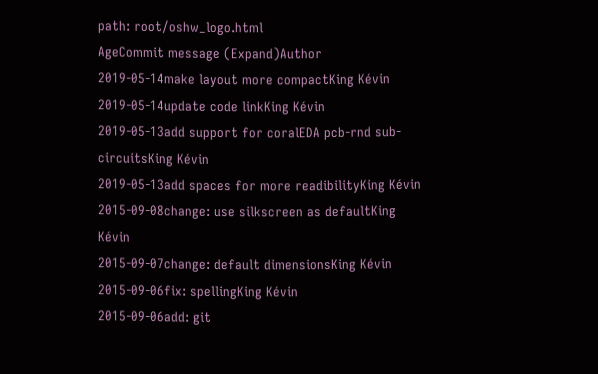path: root/oshw_logo.html
AgeCommit message (Expand)Author
2019-05-14make layout more compactKing Kévin
2019-05-14update code linkKing Kévin
2019-05-13add support for coralEDA pcb-rnd sub-circuitsKing Kévin
2019-05-13add spaces for more readibilityKing Kévin
2015-09-08change: use silkscreen as defaultKing Kévin
2015-09-07change: default dimensionsKing Kévin
2015-09-06fix: spellingKing Kévin
2015-09-06add: git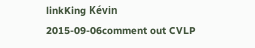linkKing Kévin
2015-09-06comment out CVLP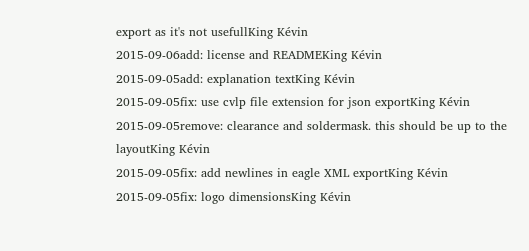export as it's not usefullKing Kévin
2015-09-06add: license and READMEKing Kévin
2015-09-05add: explanation textKing Kévin
2015-09-05fix: use cvlp file extension for json exportKing Kévin
2015-09-05remove: clearance and soldermask. this should be up to the layoutKing Kévin
2015-09-05fix: add newlines in eagle XML exportKing Kévin
2015-09-05fix: logo dimensionsKing Kévin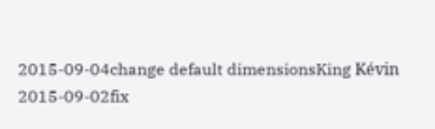2015-09-04change default dimensionsKing Kévin
2015-09-02fix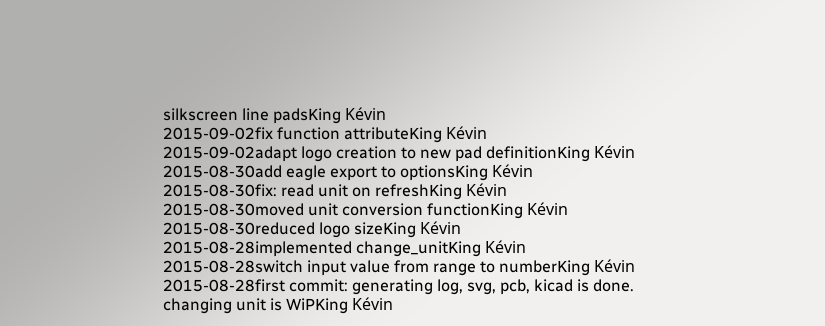silkscreen line padsKing Kévin
2015-09-02fix function attributeKing Kévin
2015-09-02adapt logo creation to new pad definitionKing Kévin
2015-08-30add eagle export to optionsKing Kévin
2015-08-30fix: read unit on refreshKing Kévin
2015-08-30moved unit conversion functionKing Kévin
2015-08-30reduced logo sizeKing Kévin
2015-08-28implemented change_unitKing Kévin
2015-08-28switch input value from range to numberKing Kévin
2015-08-28first commit: generating log, svg, pcb, kicad is done. changing unit is WiPKing Kévin